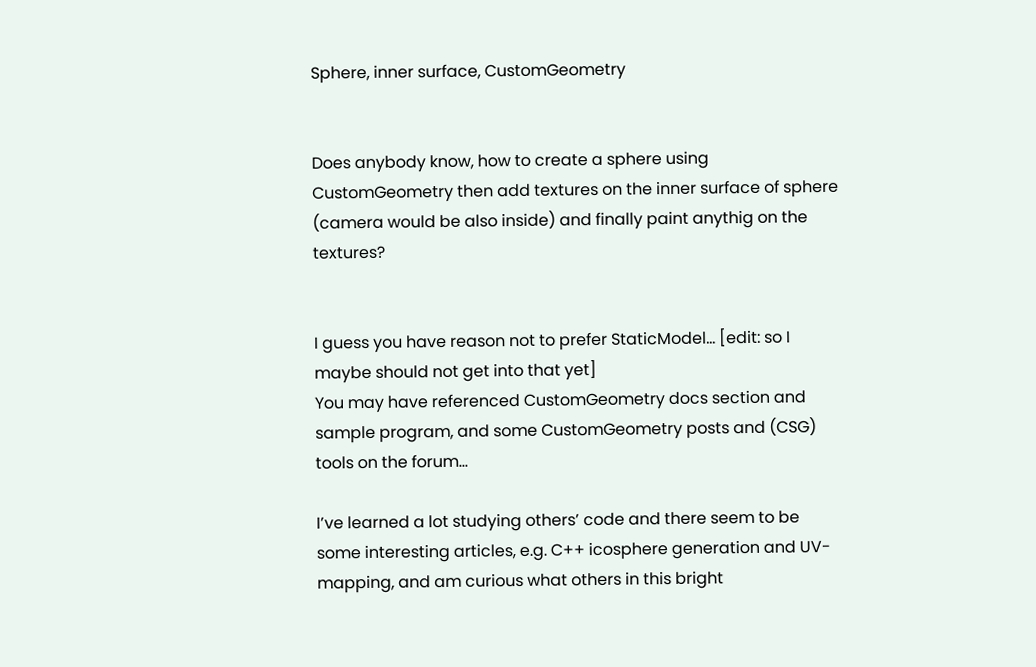Sphere, inner surface, CustomGeometry


Does anybody know, how to create a sphere using CustomGeometry then add textures on the inner surface of sphere (camera would be also inside) and finally paint anythig on the textures?


I guess you have reason not to prefer StaticModel… [edit: so I maybe should not get into that yet]
You may have referenced CustomGeometry docs section and sample program, and some CustomGeometry posts and (CSG) tools on the forum…

I’ve learned a lot studying others’ code and there seem to be some interesting articles, e.g. C++ icosphere generation and UV-mapping, and am curious what others in this bright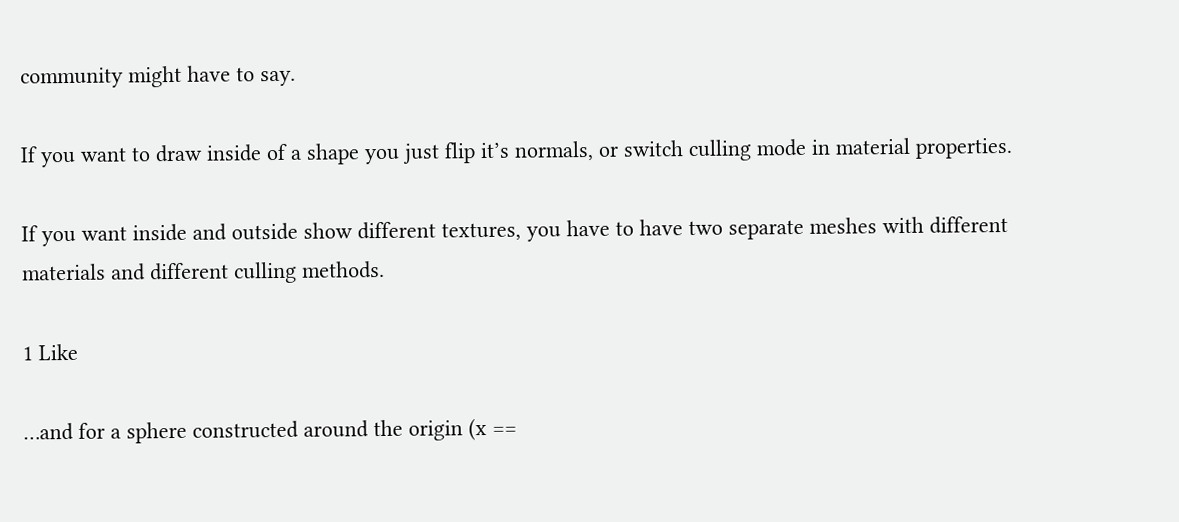community might have to say.

If you want to draw inside of a shape you just flip it’s normals, or switch culling mode in material properties.

If you want inside and outside show different textures, you have to have two separate meshes with different materials and different culling methods.

1 Like

…and for a sphere constructed around the origin (x ==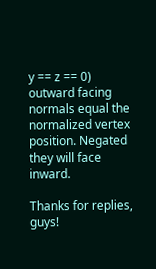y == z == 0) outward facing normals equal the normalized vertex position. Negated they will face inward.

Thanks for replies, guys!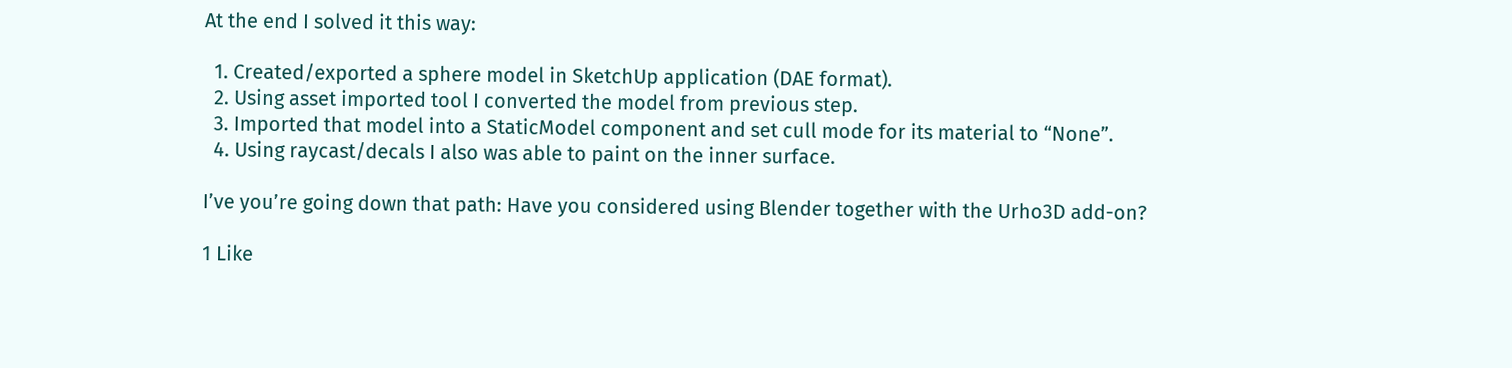At the end I solved it this way:

  1. Created/exported a sphere model in SketchUp application (DAE format).
  2. Using asset imported tool I converted the model from previous step.
  3. Imported that model into a StaticModel component and set cull mode for its material to “None”.
  4. Using raycast/decals I also was able to paint on the inner surface.

I’ve you’re going down that path: Have you considered using Blender together with the Urho3D add-on?

1 Like